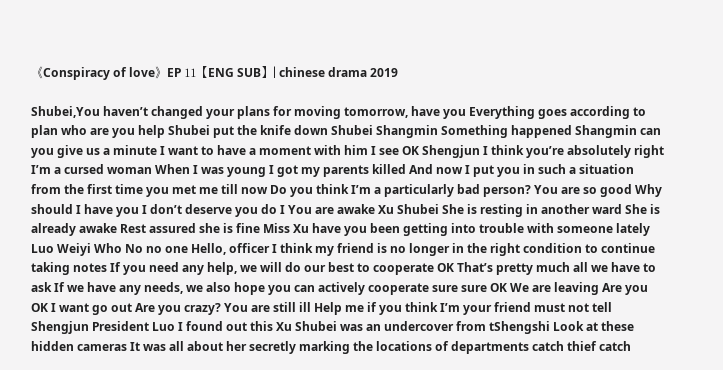《Conspiracy of love》EP 11【ENG SUB】| chinese drama 2019

Shubei,You haven’t changed your plans for moving tomorrow, have you Everything goes according to plan who are you help Shubei put the knife down Shubei Shangmin Something happened Shangmin can you give us a minute I want to have a moment with him I see OK Shengjun I think you’re absolutely right I’m a cursed woman When I was young I got my parents killed And now I put you in such a situation from the first time you met me till now Do you think I’m a particularly bad person? You are so good Why should I have you I don’t deserve you do I You are awake Xu Shubei She is resting in another ward She is already awake Rest assured she is fine Miss Xu have you been getting into trouble with someone lately Luo Weiyi Who No no one Hello, officer I think my friend is no longer in the right condition to continue taking notes If you need any help, we will do our best to cooperate OK That’s pretty much all we have to ask If we have any needs, we also hope you can actively cooperate sure sure OK We are leaving Are you OK I want go out Are you crazy? You are still ill Help me if you think I’m your friend must not tell Shengjun President Luo I found out this Xu Shubei was an undercover from tShengshi Look at these hidden cameras It was all about her secretly marking the locations of departments catch thief catch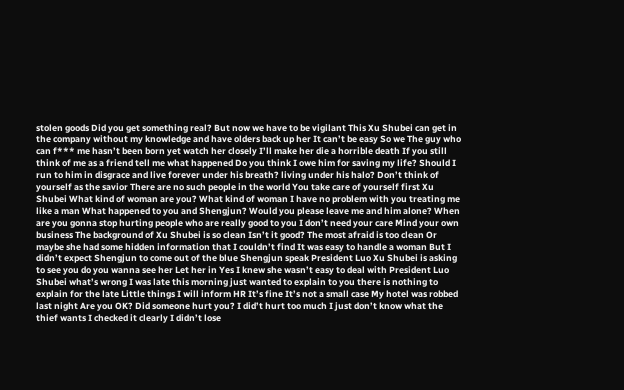stolen goods Did you get something real? But now we have to be vigilant This Xu Shubei can get in the company without my knowledge and have olders back up her It can’t be easy So we The guy who can f*** me hasn’t been born yet watch her closely I’ll make her die a horrible death If you still think of me as a friend tell me what happened Do you think I owe him for saving my life? Should I run to him in disgrace and live forever under his breath? living under his halo? Don’t think of yourself as the savior There are no such people in the world You take care of yourself first Xu Shubei What kind of woman are you? What kind of woman I have no problem with you treating me like a man What happened to you and Shengjun? Would you please leave me and him alone? When are you gonna stop hurting people who are really good to you I don’t need your care Mind your own business The background of Xu Shubei is so clean Isn’t it good? The most afraid is too clean Or maybe she had some hidden information that I couldn’t find It was easy to handle a woman But I didn’t expect Shengjun to come out of the blue Shengjun speak President Luo Xu Shubei is asking to see you do you wanna see her Let her in Yes I knew she wasn’t easy to deal with President Luo Shubei what’s wrong I was late this morning just wanted to explain to you there is nothing to explain for the late Little things I will inform HR It’s fine It’s not a small case My hotel was robbed last night Are you OK? Did someone hurt you? I did’t hurt too much I just don’t know what the thief wants I checked it clearly I didn’t lose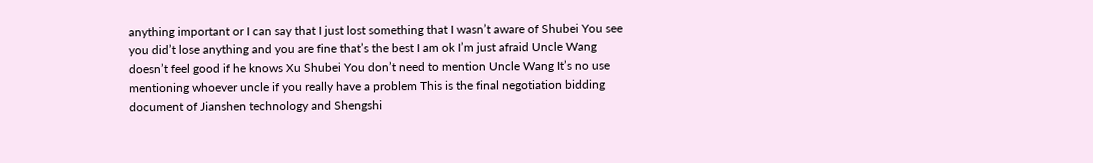anything important or I can say that I just lost something that I wasn’t aware of Shubei You see you did’t lose anything and you are fine that’s the best I am ok I’m just afraid Uncle Wang doesn’t feel good if he knows Xu Shubei You don’t need to mention Uncle Wang It’s no use mentioning whoever uncle if you really have a problem This is the final negotiation bidding document of Jianshen technology and Shengshi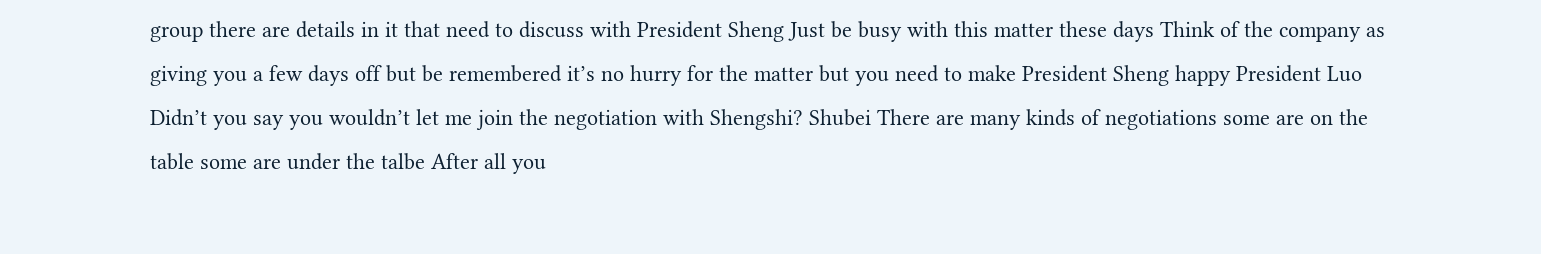group there are details in it that need to discuss with President Sheng Just be busy with this matter these days Think of the company as giving you a few days off but be remembered it’s no hurry for the matter but you need to make President Sheng happy President Luo Didn’t you say you wouldn’t let me join the negotiation with Shengshi? Shubei There are many kinds of negotiations some are on the table some are under the talbe After all you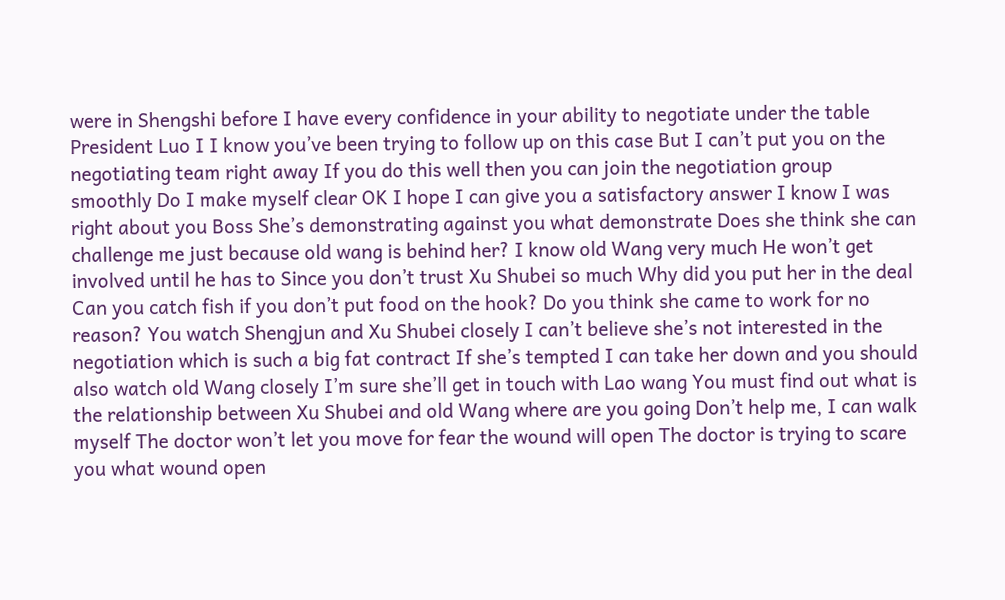were in Shengshi before I have every confidence in your ability to negotiate under the table President Luo I I know you’ve been trying to follow up on this case But I can’t put you on the negotiating team right away If you do this well then you can join the negotiation group smoothly Do I make myself clear OK I hope I can give you a satisfactory answer I know I was right about you Boss She’s demonstrating against you what demonstrate Does she think she can challenge me just because old wang is behind her? I know old Wang very much He won’t get involved until he has to Since you don’t trust Xu Shubei so much Why did you put her in the deal Can you catch fish if you don’t put food on the hook? Do you think she came to work for no reason? You watch Shengjun and Xu Shubei closely I can’t believe she’s not interested in the negotiation which is such a big fat contract If she’s tempted I can take her down and you should also watch old Wang closely I’m sure she’ll get in touch with Lao wang You must find out what is the relationship between Xu Shubei and old Wang where are you going Don’t help me, I can walk myself The doctor won’t let you move for fear the wound will open The doctor is trying to scare you what wound open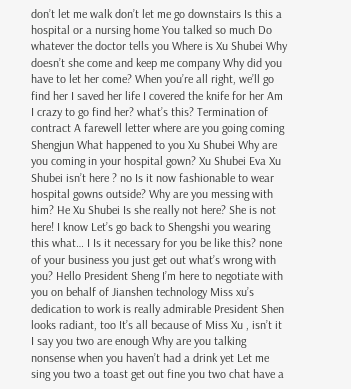don’t let me walk don’t let me go downstairs Is this a hospital or a nursing home You talked so much Do whatever the doctor tells you Where is Xu Shubei Why doesn’t she come and keep me company Why did you have to let her come? When you’re all right, we’ll go find her I saved her life I covered the knife for her Am I crazy to go find her? what’s this? Termination of contract A farewell letter where are you going coming Shengjun What happened to you Xu Shubei Why are you coming in your hospital gown? Xu Shubei Eva Xu Shubei isn’t here ? no Is it now fashionable to wear hospital gowns outside? Why are you messing with him? He Xu Shubei Is she really not here? She is not here! I know Let’s go back to Shengshi you wearing this what… I Is it necessary for you be like this? none of your business you just get out what’s wrong with you? Hello President Sheng I’m here to negotiate with you on behalf of Jianshen technology Miss xu’s dedication to work is really admirable President Shen looks radiant, too It’s all because of Miss Xu , isn’t it I say you two are enough Why are you talking nonsense when you haven’t had a drink yet Let me sing you two a toast get out fine you two chat have a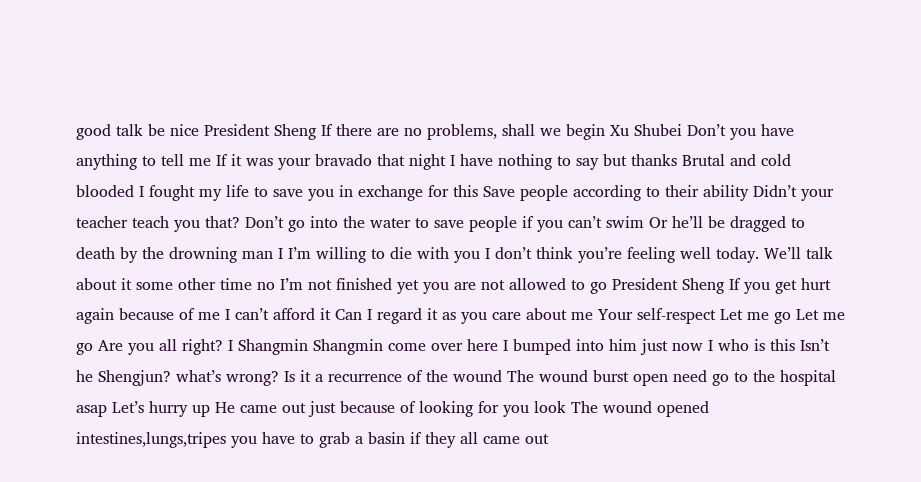good talk be nice President Sheng If there are no problems, shall we begin Xu Shubei Don’t you have anything to tell me If it was your bravado that night I have nothing to say but thanks Brutal and cold blooded I fought my life to save you in exchange for this Save people according to their ability Didn’t your teacher teach you that? Don’t go into the water to save people if you can’t swim Or he’ll be dragged to death by the drowning man I I’m willing to die with you I don’t think you’re feeling well today. We’ll talk about it some other time no I’m not finished yet you are not allowed to go President Sheng If you get hurt again because of me I can’t afford it Can I regard it as you care about me Your self-respect Let me go Let me go Are you all right? I Shangmin Shangmin come over here I bumped into him just now I who is this Isn’t he Shengjun? what’s wrong? Is it a recurrence of the wound The wound burst open need go to the hospital asap Let’s hurry up He came out just because of looking for you look The wound opened intestines,lungs,tripes you have to grab a basin if they all came out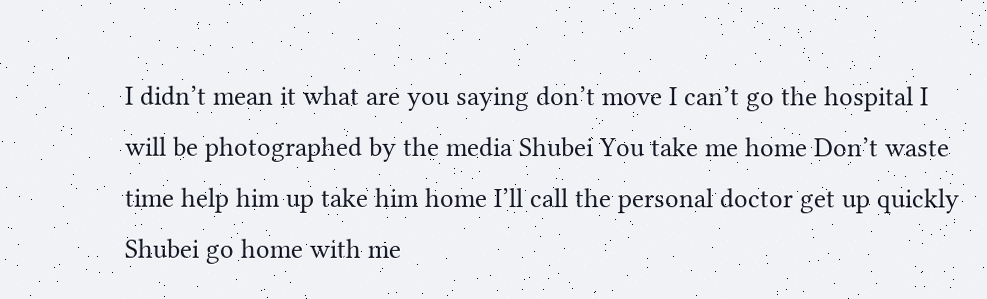I didn’t mean it what are you saying don’t move I can’t go the hospital I will be photographed by the media Shubei You take me home Don’t waste time help him up take him home I’ll call the personal doctor get up quickly Shubei go home with me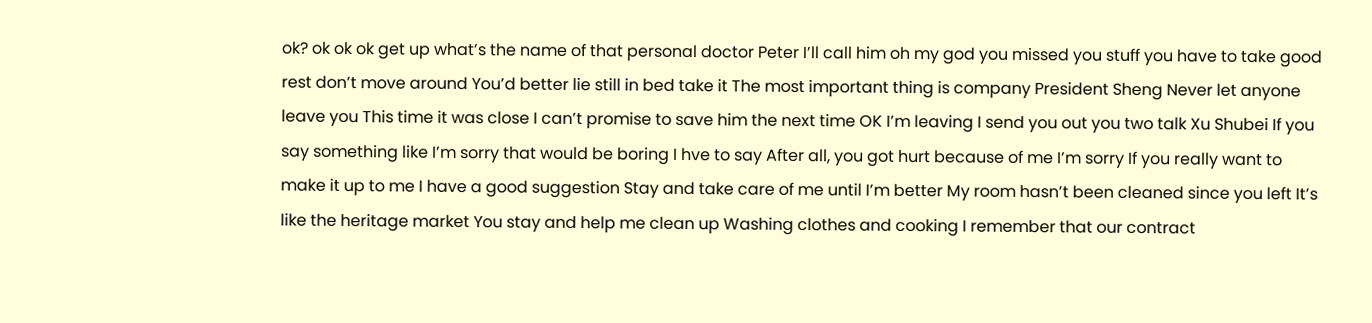ok? ok ok ok get up what’s the name of that personal doctor Peter I’ll call him oh my god you missed you stuff you have to take good rest don’t move around You’d better lie still in bed take it The most important thing is company President Sheng Never let anyone leave you This time it was close I can’t promise to save him the next time OK I’m leaving I send you out you two talk Xu Shubei If you say something like I’m sorry that would be boring I hve to say After all, you got hurt because of me I’m sorry If you really want to make it up to me I have a good suggestion Stay and take care of me until I’m better My room hasn’t been cleaned since you left It’s like the heritage market You stay and help me clean up Washing clothes and cooking I remember that our contract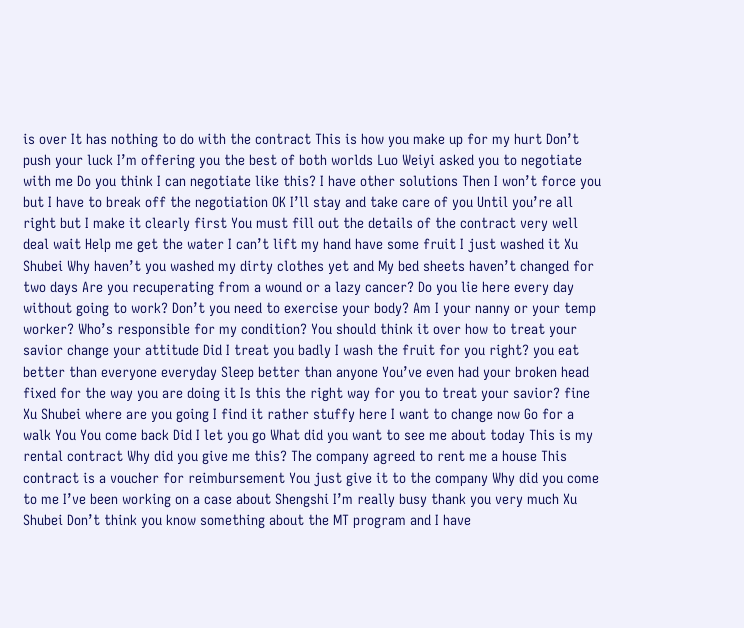is over It has nothing to do with the contract This is how you make up for my hurt Don’t push your luck I’m offering you the best of both worlds Luo Weiyi asked you to negotiate with me Do you think I can negotiate like this? I have other solutions Then I won’t force you but I have to break off the negotiation OK I’ll stay and take care of you Until you’re all right but I make it clearly first You must fill out the details of the contract very well deal wait Help me get the water I can’t lift my hand have some fruit I just washed it Xu Shubei Why haven’t you washed my dirty clothes yet and My bed sheets haven’t changed for two days Are you recuperating from a wound or a lazy cancer? Do you lie here every day without going to work? Don’t you need to exercise your body? Am I your nanny or your temp worker? Who’s responsible for my condition? You should think it over how to treat your savior change your attitude Did I treat you badly I wash the fruit for you right? you eat better than everyone everyday Sleep better than anyone You’ve even had your broken head fixed for the way you are doing it Is this the right way for you to treat your savior? fine Xu Shubei where are you going I find it rather stuffy here I want to change now Go for a walk You You come back Did I let you go What did you want to see me about today This is my rental contract Why did you give me this? The company agreed to rent me a house This contract is a voucher for reimbursement You just give it to the company Why did you come to me I’ve been working on a case about Shengshi I’m really busy thank you very much Xu Shubei Don’t think you know something about the MT program and I have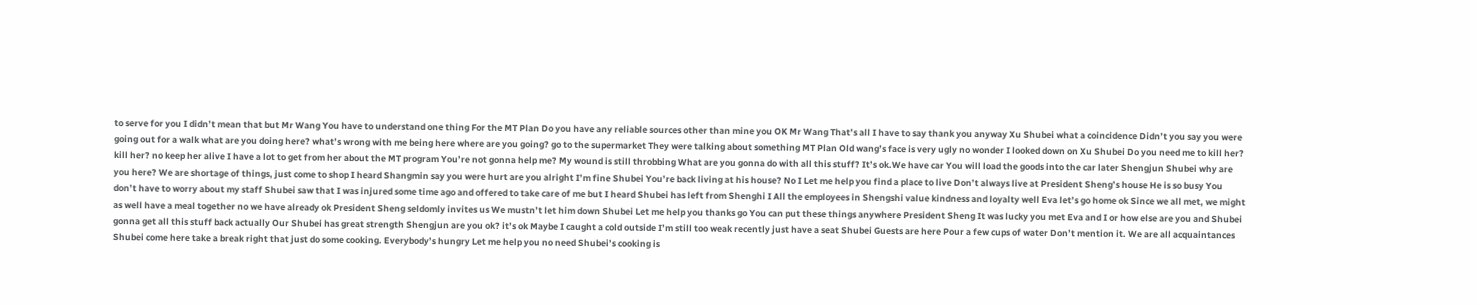to serve for you I didn’t mean that but Mr Wang You have to understand one thing For the MT Plan Do you have any reliable sources other than mine you OK Mr Wang That’s all I have to say thank you anyway Xu Shubei what a coincidence Didn’t you say you were going out for a walk what are you doing here? what’s wrong with me being here where are you going? go to the supermarket They were talking about something MT Plan Old wang’s face is very ugly no wonder I looked down on Xu Shubei Do you need me to kill her? kill her? no keep her alive I have a lot to get from her about the MT program You’re not gonna help me? My wound is still throbbing What are you gonna do with all this stuff? It’s ok.We have car You will load the goods into the car later Shengjun Shubei why are you here? We are shortage of things, just come to shop I heard Shangmin say you were hurt are you alright I’m fine Shubei You’re back living at his house? No I Let me help you find a place to live Don’t always live at President Sheng’s house He is so busy You don’t have to worry about my staff Shubei saw that I was injured some time ago and offered to take care of me but I heard Shubei has left from Shenghi I All the employees in Shengshi value kindness and loyalty well Eva let’s go home ok Since we all met, we might as well have a meal together no we have already ok President Sheng seldomly invites us We mustn’t let him down Shubei Let me help you thanks go You can put these things anywhere President Sheng It was lucky you met Eva and I or how else are you and Shubei gonna get all this stuff back actually Our Shubei has great strength Shengjun are you ok? it’s ok Maybe I caught a cold outside I’m still too weak recently just have a seat Shubei Guests are here Pour a few cups of water Don’t mention it. We are all acquaintances Shubei come here take a break right that just do some cooking. Everybody’s hungry Let me help you no need Shubei’s cooking is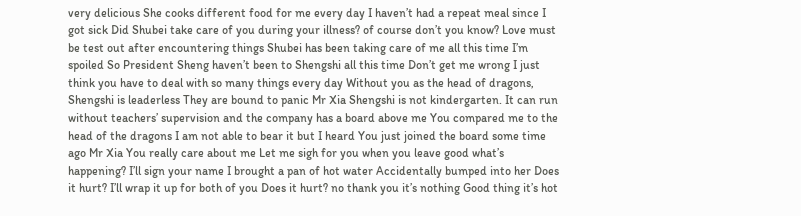very delicious She cooks different food for me every day I haven’t had a repeat meal since I got sick Did Shubei take care of you during your illness? of course don’t you know? Love must be test out after encountering things Shubei has been taking care of me all this time I’m spoiled So President Sheng haven’t been to Shengshi all this time Don’t get me wrong I just think you have to deal with so many things every day Without you as the head of dragons, Shengshi is leaderless They are bound to panic Mr Xia Shengshi is not kindergarten. It can run without teachers’ supervision and the company has a board above me You compared me to the head of the dragons I am not able to bear it but I heard You just joined the board some time ago Mr Xia You really care about me Let me sigh for you when you leave good what’s happening? I’ll sign your name I brought a pan of hot water Accidentally bumped into her Does it hurt? I’ll wrap it up for both of you Does it hurt? no thank you it’s nothing Good thing it’s hot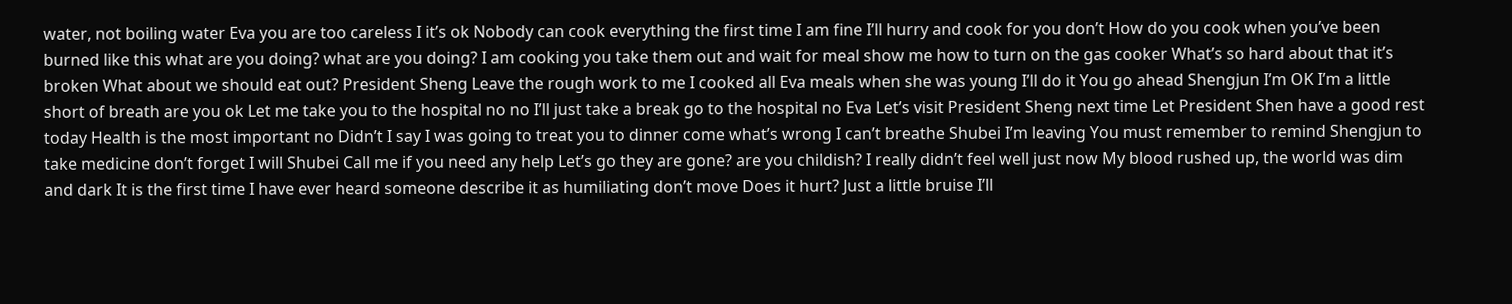water, not boiling water Eva you are too careless I it’s ok Nobody can cook everything the first time I am fine I’ll hurry and cook for you don’t How do you cook when you’ve been burned like this what are you doing? what are you doing? I am cooking you take them out and wait for meal show me how to turn on the gas cooker What’s so hard about that it’s broken What about we should eat out? President Sheng Leave the rough work to me I cooked all Eva meals when she was young I’ll do it You go ahead Shengjun I’m OK I’m a little short of breath are you ok Let me take you to the hospital no no I’ll just take a break go to the hospital no Eva Let’s visit President Sheng next time Let President Shen have a good rest today Health is the most important no Didn’t I say I was going to treat you to dinner come what’s wrong I can’t breathe Shubei I’m leaving You must remember to remind Shengjun to take medicine don’t forget I will Shubei Call me if you need any help Let’s go they are gone? are you childish? I really didn’t feel well just now My blood rushed up, the world was dim and dark It is the first time I have ever heard someone describe it as humiliating don’t move Does it hurt? Just a little bruise I’ll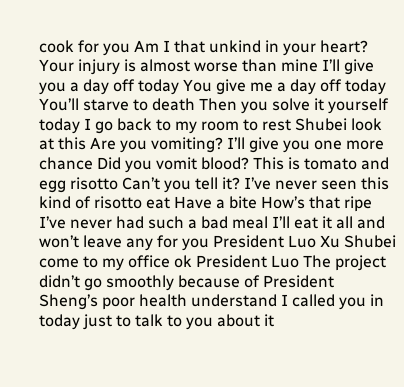cook for you Am I that unkind in your heart? Your injury is almost worse than mine I’ll give you a day off today You give me a day off today You’ll starve to death Then you solve it yourself today I go back to my room to rest Shubei look at this Are you vomiting? I’ll give you one more chance Did you vomit blood? This is tomato and egg risotto Can’t you tell it? I’ve never seen this kind of risotto eat Have a bite How’s that ripe I’ve never had such a bad meal I’ll eat it all and won’t leave any for you President Luo Xu Shubei come to my office ok President Luo The project didn’t go smoothly because of President Sheng’s poor health understand I called you in today just to talk to you about it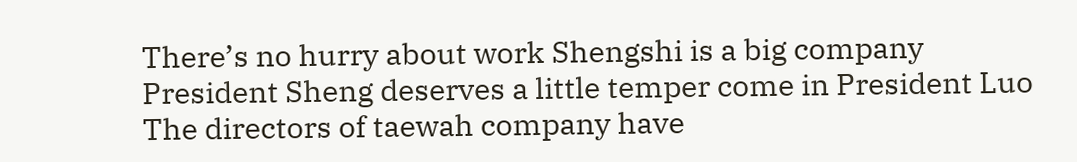There’s no hurry about work Shengshi is a big company President Sheng deserves a little temper come in President Luo The directors of taewah company have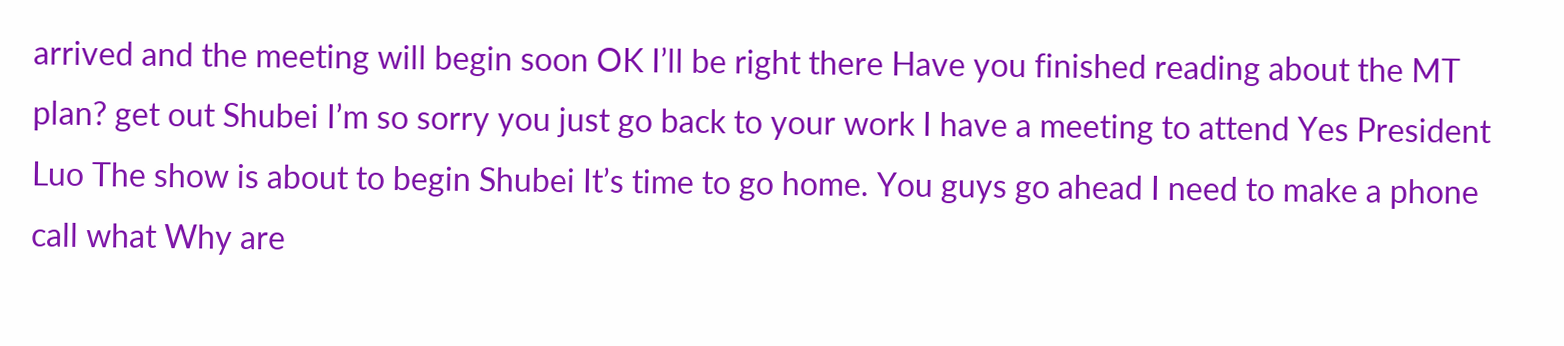arrived and the meeting will begin soon OK I’ll be right there Have you finished reading about the MT plan? get out Shubei I’m so sorry you just go back to your work I have a meeting to attend Yes President Luo The show is about to begin Shubei It’s time to go home. You guys go ahead I need to make a phone call what Why are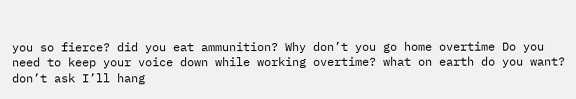you so fierce? did you eat ammunition? Why don’t you go home overtime Do you need to keep your voice down while working overtime? what on earth do you want? don’t ask I’ll hang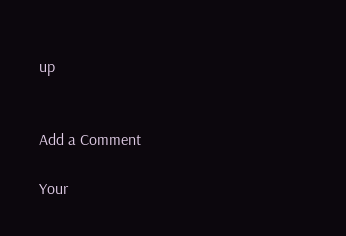up


Add a Comment

Your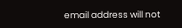email address will not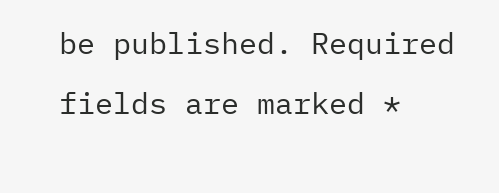be published. Required fields are marked *